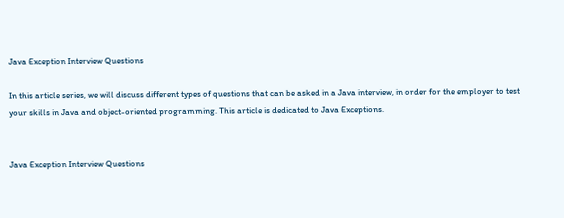Java Exception Interview Questions

In this article series, we will discuss different types of questions that can be asked in a Java interview, in order for the employer to test your skills in Java and object-oriented programming. This article is dedicated to Java Exceptions.


Java Exception Interview Questions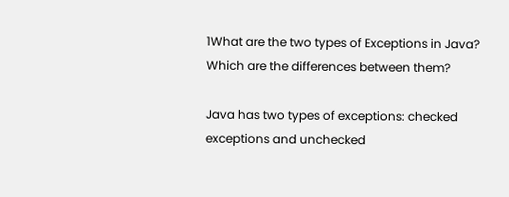1What are the two types of Exceptions in Java? Which are the differences between them?

Java has two types of exceptions: checked exceptions and unchecked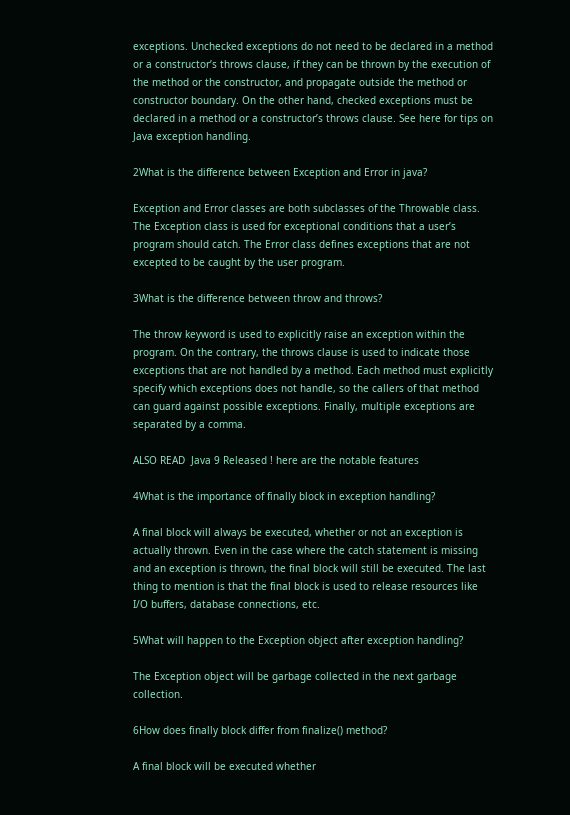exceptions. Unchecked exceptions do not need to be declared in a method or a constructor’s throws clause, if they can be thrown by the execution of the method or the constructor, and propagate outside the method or constructor boundary. On the other hand, checked exceptions must be declared in a method or a constructor’s throws clause. See here for tips on Java exception handling.

2What is the difference between Exception and Error in java?

Exception and Error classes are both subclasses of the Throwable class. The Exception class is used for exceptional conditions that a user’s program should catch. The Error class defines exceptions that are not excepted to be caught by the user program.

3What is the difference between throw and throws?

The throw keyword is used to explicitly raise an exception within the program. On the contrary, the throws clause is used to indicate those exceptions that are not handled by a method. Each method must explicitly specify which exceptions does not handle, so the callers of that method can guard against possible exceptions. Finally, multiple exceptions are separated by a comma.

ALSO READ  Java 9 Released ! here are the notable features

4What is the importance of finally block in exception handling?

A final block will always be executed, whether or not an exception is actually thrown. Even in the case where the catch statement is missing and an exception is thrown, the final block will still be executed. The last thing to mention is that the final block is used to release resources like I/O buffers, database connections, etc.

5What will happen to the Exception object after exception handling?

The Exception object will be garbage collected in the next garbage collection.

6How does finally block differ from finalize() method?

A final block will be executed whether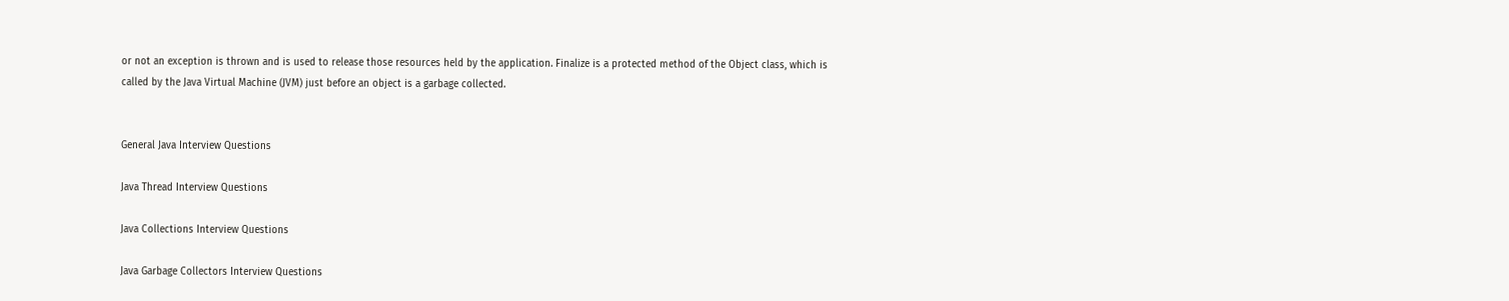or not an exception is thrown and is used to release those resources held by the application. Finalize is a protected method of the Object class, which is called by the Java Virtual Machine (JVM) just before an object is a garbage collected.


General Java Interview Questions

Java Thread Interview Questions

Java Collections Interview Questions

Java Garbage Collectors Interview Questions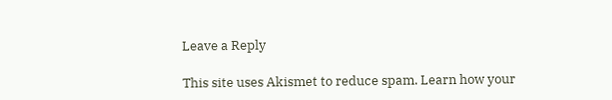Leave a Reply

This site uses Akismet to reduce spam. Learn how your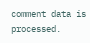comment data is processed.